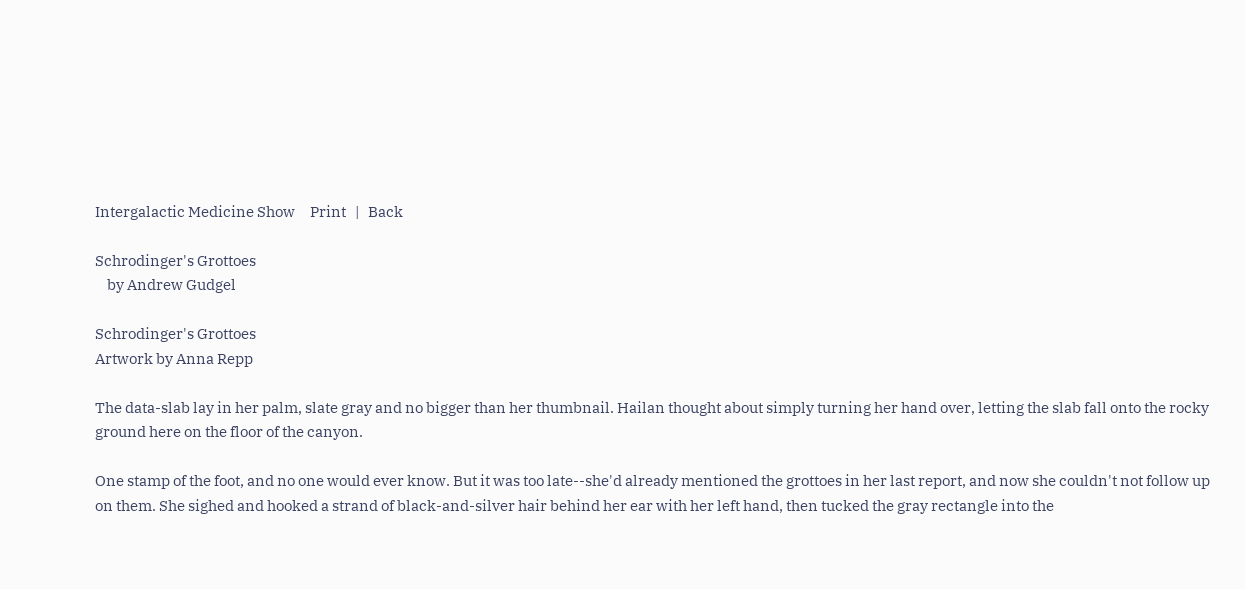Intergalactic Medicine Show     Print   |   Back

Schrodinger's Grottoes
    by Andrew Gudgel

Schrodinger's Grottoes
Artwork by Anna Repp

The data-slab lay in her palm, slate gray and no bigger than her thumbnail. Hailan thought about simply turning her hand over, letting the slab fall onto the rocky ground here on the floor of the canyon.

One stamp of the foot, and no one would ever know. But it was too late--she'd already mentioned the grottoes in her last report, and now she couldn't not follow up on them. She sighed and hooked a strand of black-and-silver hair behind her ear with her left hand, then tucked the gray rectangle into the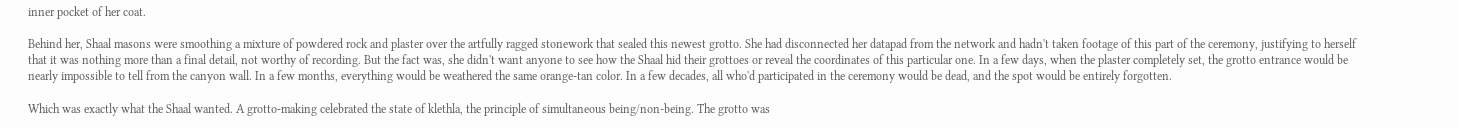inner pocket of her coat.

Behind her, Shaal masons were smoothing a mixture of powdered rock and plaster over the artfully ragged stonework that sealed this newest grotto. She had disconnected her datapad from the network and hadn't taken footage of this part of the ceremony, justifying to herself that it was nothing more than a final detail, not worthy of recording. But the fact was, she didn't want anyone to see how the Shaal hid their grottoes or reveal the coordinates of this particular one. In a few days, when the plaster completely set, the grotto entrance would be nearly impossible to tell from the canyon wall. In a few months, everything would be weathered the same orange-tan color. In a few decades, all who'd participated in the ceremony would be dead, and the spot would be entirely forgotten.

Which was exactly what the Shaal wanted. A grotto-making celebrated the state of klethla, the principle of simultaneous being/non-being. The grotto was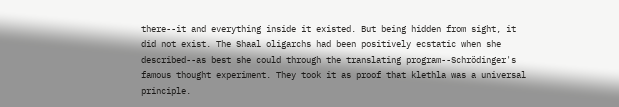there--it and everything inside it existed. But being hidden from sight, it did not exist. The Shaal oligarchs had been positively ecstatic when she described--as best she could through the translating program--Schrödinger's famous thought experiment. They took it as proof that klethla was a universal principle.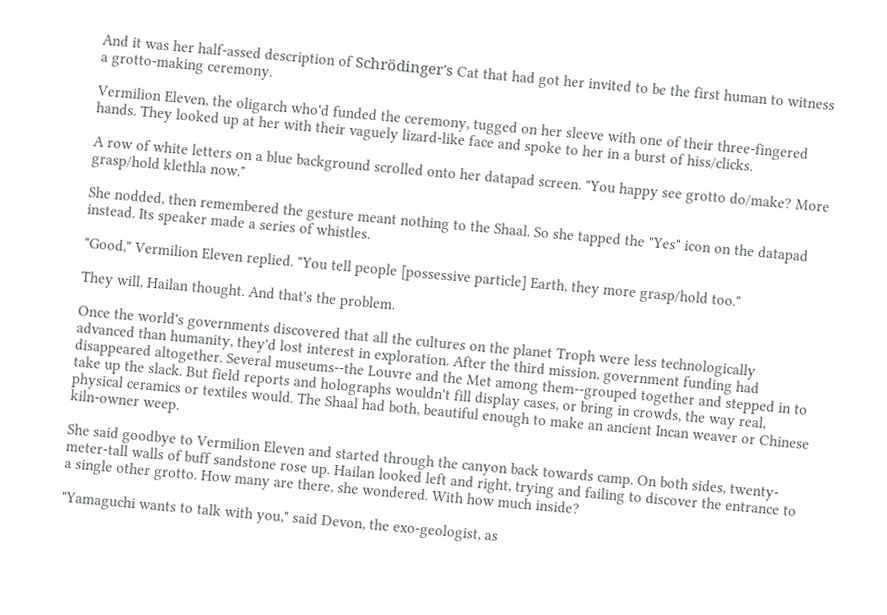And it was her half-assed description of Schrödinger's Cat that had got her invited to be the first human to witness a grotto-making ceremony.

Vermilion Eleven, the oligarch who'd funded the ceremony, tugged on her sleeve with one of their three-fingered hands. They looked up at her with their vaguely lizard-like face and spoke to her in a burst of hiss/clicks.

A row of white letters on a blue background scrolled onto her datapad screen. "You happy see grotto do/make? More grasp/hold klethla now."

She nodded, then remembered the gesture meant nothing to the Shaal. So she tapped the "Yes" icon on the datapad instead. Its speaker made a series of whistles.

"Good," Vermilion Eleven replied. "You tell people [possessive particle] Earth, they more grasp/hold too."

They will, Hailan thought. And that's the problem.

Once the world's governments discovered that all the cultures on the planet Troph were less technologically advanced than humanity, they'd lost interest in exploration. After the third mission, government funding had disappeared altogether. Several museums--the Louvre and the Met among them--grouped together and stepped in to take up the slack. But field reports and holographs wouldn't fill display cases, or bring in crowds, the way real, physical ceramics or textiles would. The Shaal had both, beautiful enough to make an ancient Incan weaver or Chinese kiln-owner weep.

She said goodbye to Vermilion Eleven and started through the canyon back towards camp. On both sides, twenty-meter-tall walls of buff sandstone rose up. Hailan looked left and right, trying and failing to discover the entrance to a single other grotto. How many are there, she wondered. With how much inside?

"Yamaguchi wants to talk with you," said Devon, the exo-geologist, as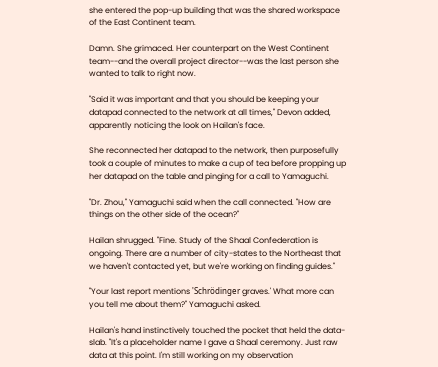she entered the pop-up building that was the shared workspace of the East Continent team.

Damn. She grimaced. Her counterpart on the West Continent team--and the overall project director--was the last person she wanted to talk to right now.

"Said it was important and that you should be keeping your datapad connected to the network at all times," Devon added, apparently noticing the look on Hailan's face.

She reconnected her datapad to the network, then purposefully took a couple of minutes to make a cup of tea before propping up her datapad on the table and pinging for a call to Yamaguchi.

"Dr. Zhou," Yamaguchi said when the call connected. "How are things on the other side of the ocean?"

Hailan shrugged. "Fine. Study of the Shaal Confederation is ongoing. There are a number of city-states to the Northeast that we haven't contacted yet, but we're working on finding guides."

"Your last report mentions 'Schrödinger graves.' What more can you tell me about them?" Yamaguchi asked.

Hailan's hand instinctively touched the pocket that held the data-slab. "It's a placeholder name I gave a Shaal ceremony. Just raw data at this point. I'm still working on my observation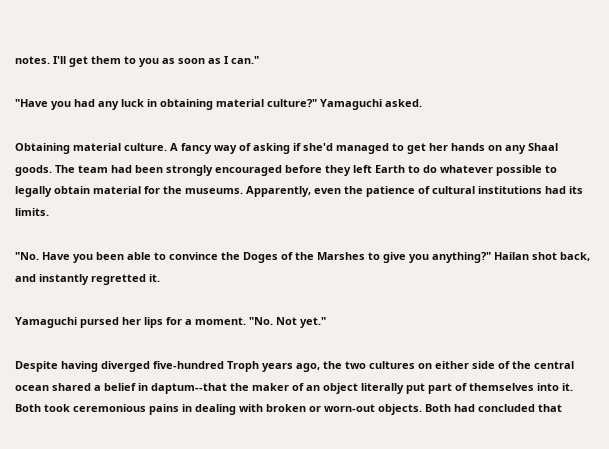notes. I'll get them to you as soon as I can."

"Have you had any luck in obtaining material culture?" Yamaguchi asked.

Obtaining material culture. A fancy way of asking if she'd managed to get her hands on any Shaal goods. The team had been strongly encouraged before they left Earth to do whatever possible to legally obtain material for the museums. Apparently, even the patience of cultural institutions had its limits.

"No. Have you been able to convince the Doges of the Marshes to give you anything?" Hailan shot back, and instantly regretted it.

Yamaguchi pursed her lips for a moment. "No. Not yet."

Despite having diverged five-hundred Troph years ago, the two cultures on either side of the central ocean shared a belief in daptum--that the maker of an object literally put part of themselves into it. Both took ceremonious pains in dealing with broken or worn-out objects. Both had concluded that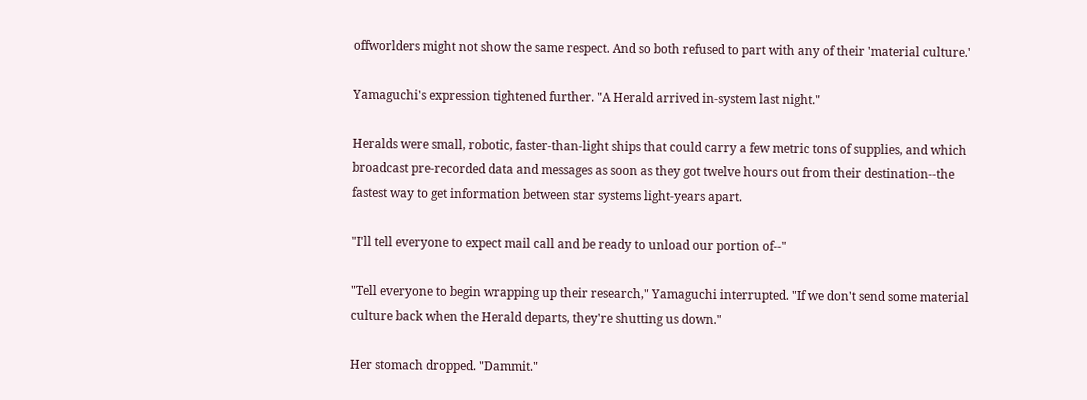offworlders might not show the same respect. And so both refused to part with any of their 'material culture.'

Yamaguchi's expression tightened further. "A Herald arrived in-system last night."

Heralds were small, robotic, faster-than-light ships that could carry a few metric tons of supplies, and which broadcast pre-recorded data and messages as soon as they got twelve hours out from their destination--the fastest way to get information between star systems light-years apart.

"I'll tell everyone to expect mail call and be ready to unload our portion of--"

"Tell everyone to begin wrapping up their research," Yamaguchi interrupted. "If we don't send some material culture back when the Herald departs, they're shutting us down."

Her stomach dropped. "Dammit."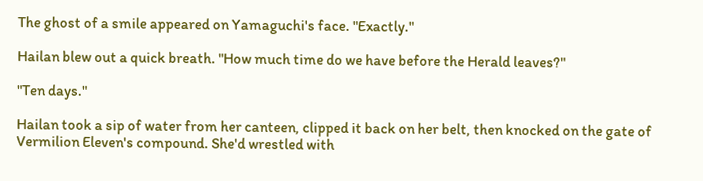The ghost of a smile appeared on Yamaguchi's face. "Exactly."

Hailan blew out a quick breath. "How much time do we have before the Herald leaves?"

"Ten days."

Hailan took a sip of water from her canteen, clipped it back on her belt, then knocked on the gate of Vermilion Eleven's compound. She'd wrestled with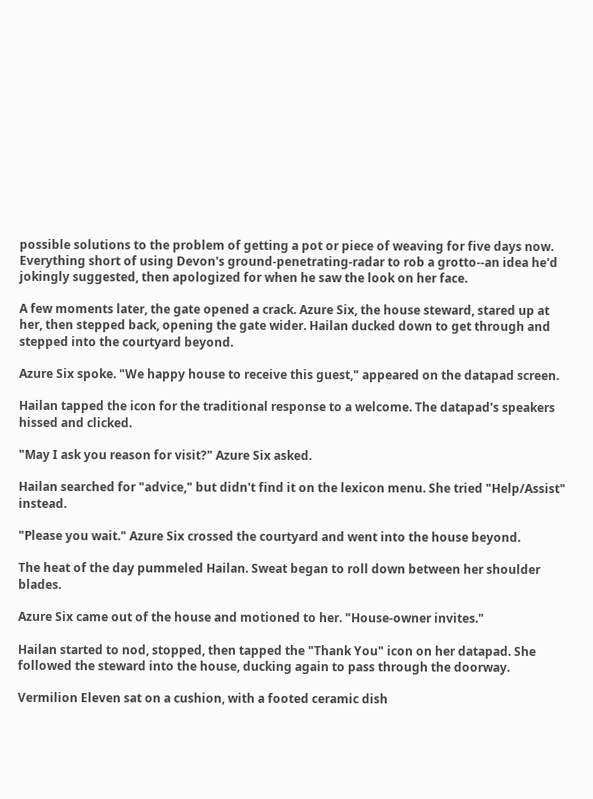possible solutions to the problem of getting a pot or piece of weaving for five days now. Everything short of using Devon's ground-penetrating-radar to rob a grotto--an idea he'd jokingly suggested, then apologized for when he saw the look on her face.

A few moments later, the gate opened a crack. Azure Six, the house steward, stared up at her, then stepped back, opening the gate wider. Hailan ducked down to get through and stepped into the courtyard beyond.

Azure Six spoke. "We happy house to receive this guest," appeared on the datapad screen.

Hailan tapped the icon for the traditional response to a welcome. The datapad's speakers hissed and clicked.

"May I ask you reason for visit?" Azure Six asked.

Hailan searched for "advice," but didn't find it on the lexicon menu. She tried "Help/Assist" instead.

"Please you wait." Azure Six crossed the courtyard and went into the house beyond.

The heat of the day pummeled Hailan. Sweat began to roll down between her shoulder blades.

Azure Six came out of the house and motioned to her. "House-owner invites."

Hailan started to nod, stopped, then tapped the "Thank You" icon on her datapad. She followed the steward into the house, ducking again to pass through the doorway.

Vermilion Eleven sat on a cushion, with a footed ceramic dish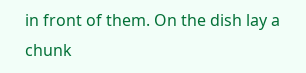in front of them. On the dish lay a chunk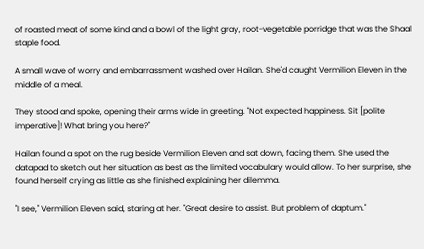of roasted meat of some kind and a bowl of the light gray, root-vegetable porridge that was the Shaal staple food.

A small wave of worry and embarrassment washed over Hailan. She'd caught Vermilion Eleven in the middle of a meal.

They stood and spoke, opening their arms wide in greeting. "Not expected happiness. Sit [polite imperative]! What bring you here?"

Hailan found a spot on the rug beside Vermilion Eleven and sat down, facing them. She used the datapad to sketch out her situation as best as the limited vocabulary would allow. To her surprise, she found herself crying as little as she finished explaining her dilemma.

"I see," Vermilion Eleven said, staring at her. "Great desire to assist. But problem of daptum."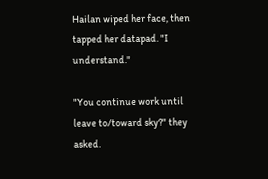Hailan wiped her face, then tapped her datapad. "I understand."

"You continue work until leave to/toward sky?" they asked.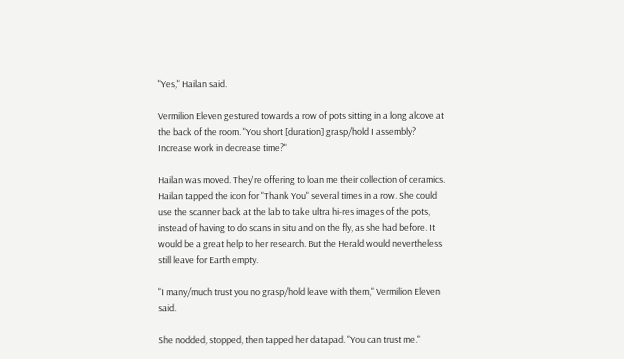"Yes," Hailan said.

Vermilion Eleven gestured towards a row of pots sitting in a long alcove at the back of the room. "You short [duration] grasp/hold I assembly? Increase work in decrease time?"

Hailan was moved. They're offering to loan me their collection of ceramics. Hailan tapped the icon for "Thank You" several times in a row. She could use the scanner back at the lab to take ultra hi-res images of the pots, instead of having to do scans in situ and on the fly, as she had before. It would be a great help to her research. But the Herald would nevertheless still leave for Earth empty.

"I many/much trust you no grasp/hold leave with them," Vermilion Eleven said.

She nodded, stopped, then tapped her datapad. "You can trust me."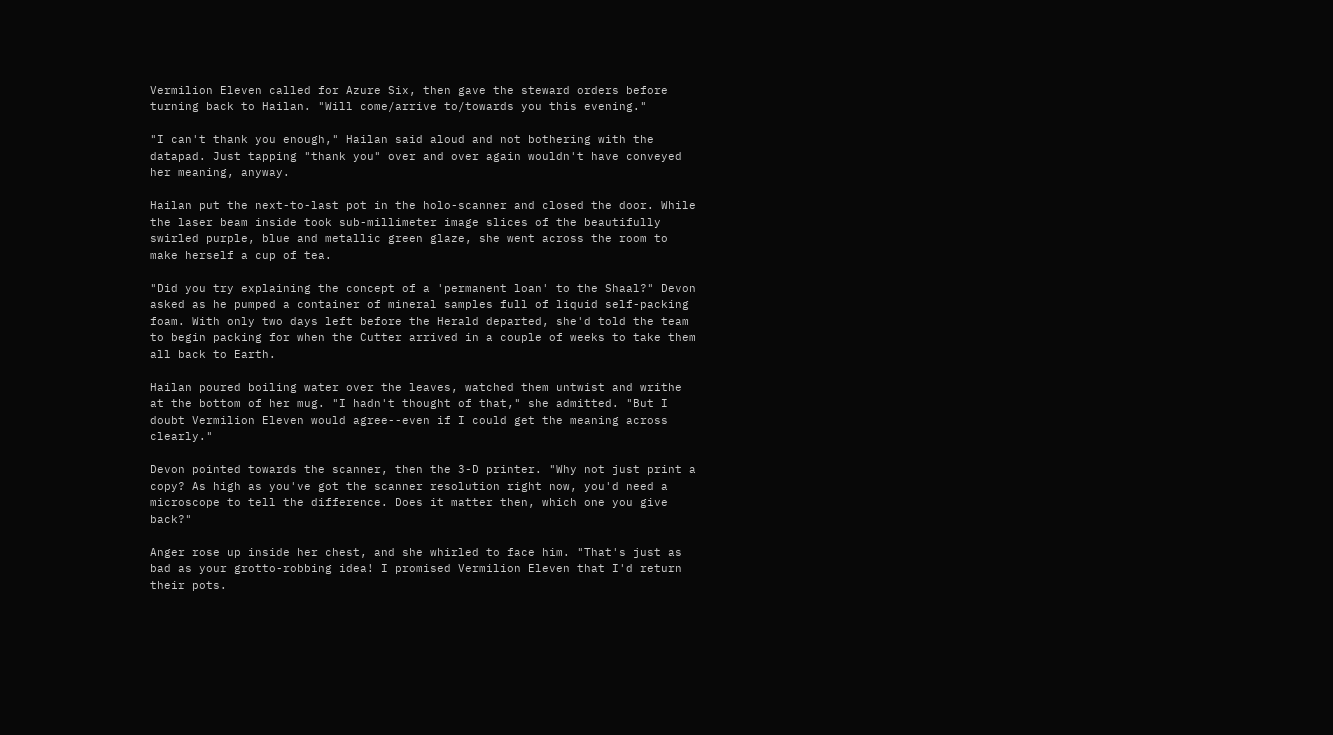Vermilion Eleven called for Azure Six, then gave the steward orders before turning back to Hailan. "Will come/arrive to/towards you this evening."

"I can't thank you enough," Hailan said aloud and not bothering with the datapad. Just tapping "thank you" over and over again wouldn't have conveyed her meaning, anyway.

Hailan put the next-to-last pot in the holo-scanner and closed the door. While the laser beam inside took sub-millimeter image slices of the beautifully swirled purple, blue and metallic green glaze, she went across the room to make herself a cup of tea.

"Did you try explaining the concept of a 'permanent loan' to the Shaal?" Devon asked as he pumped a container of mineral samples full of liquid self-packing foam. With only two days left before the Herald departed, she'd told the team to begin packing for when the Cutter arrived in a couple of weeks to take them all back to Earth.

Hailan poured boiling water over the leaves, watched them untwist and writhe at the bottom of her mug. "I hadn't thought of that," she admitted. "But I doubt Vermilion Eleven would agree--even if I could get the meaning across clearly."

Devon pointed towards the scanner, then the 3-D printer. "Why not just print a copy? As high as you've got the scanner resolution right now, you'd need a microscope to tell the difference. Does it matter then, which one you give back?"

Anger rose up inside her chest, and she whirled to face him. "That's just as bad as your grotto-robbing idea! I promised Vermilion Eleven that I'd return their pots.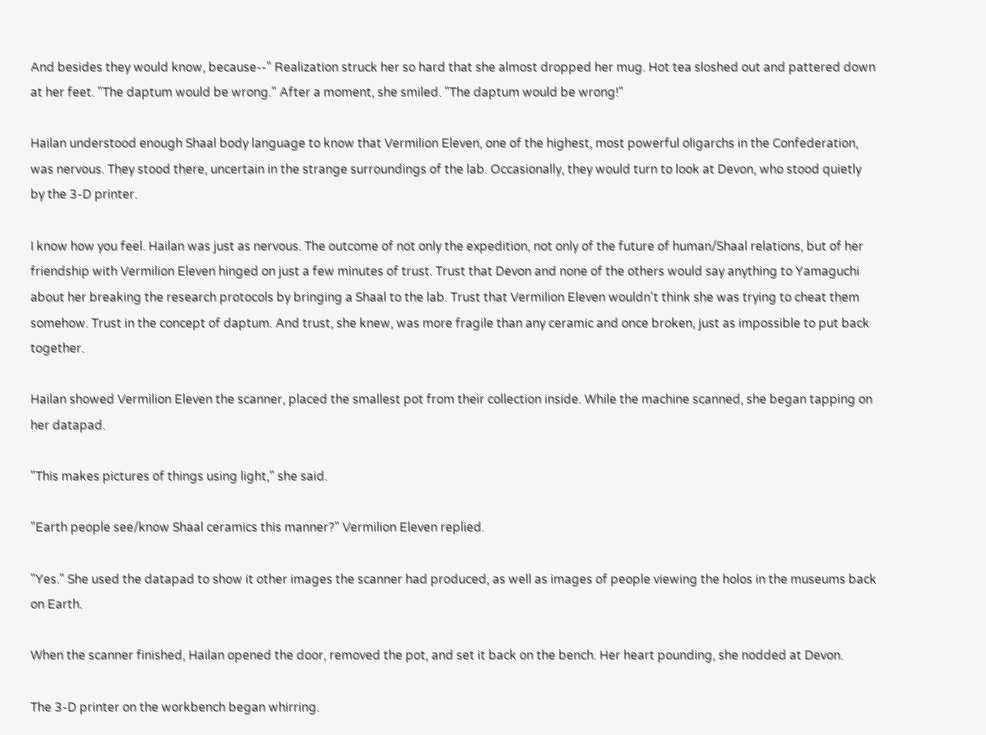And besides they would know, because--" Realization struck her so hard that she almost dropped her mug. Hot tea sloshed out and pattered down at her feet. "The daptum would be wrong." After a moment, she smiled. "The daptum would be wrong!"

Hailan understood enough Shaal body language to know that Vermilion Eleven, one of the highest, most powerful oligarchs in the Confederation, was nervous. They stood there, uncertain in the strange surroundings of the lab. Occasionally, they would turn to look at Devon, who stood quietly by the 3-D printer.

I know how you feel. Hailan was just as nervous. The outcome of not only the expedition, not only of the future of human/Shaal relations, but of her friendship with Vermilion Eleven hinged on just a few minutes of trust. Trust that Devon and none of the others would say anything to Yamaguchi about her breaking the research protocols by bringing a Shaal to the lab. Trust that Vermilion Eleven wouldn't think she was trying to cheat them somehow. Trust in the concept of daptum. And trust, she knew, was more fragile than any ceramic and once broken, just as impossible to put back together.

Hailan showed Vermilion Eleven the scanner, placed the smallest pot from their collection inside. While the machine scanned, she began tapping on her datapad.

"This makes pictures of things using light," she said.

"Earth people see/know Shaal ceramics this manner?" Vermilion Eleven replied.

"Yes." She used the datapad to show it other images the scanner had produced, as well as images of people viewing the holos in the museums back on Earth.

When the scanner finished, Hailan opened the door, removed the pot, and set it back on the bench. Her heart pounding, she nodded at Devon.

The 3-D printer on the workbench began whirring.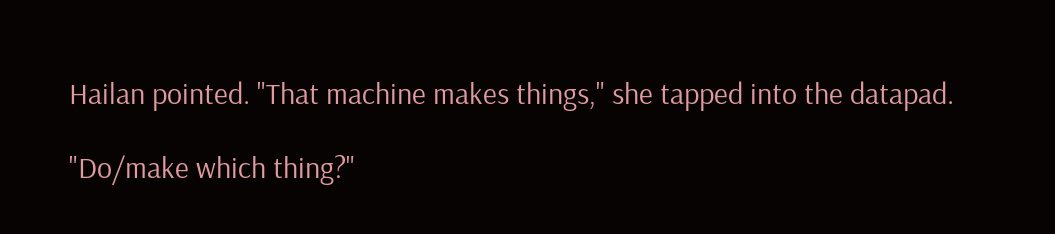Hailan pointed. "That machine makes things," she tapped into the datapad.

"Do/make which thing?"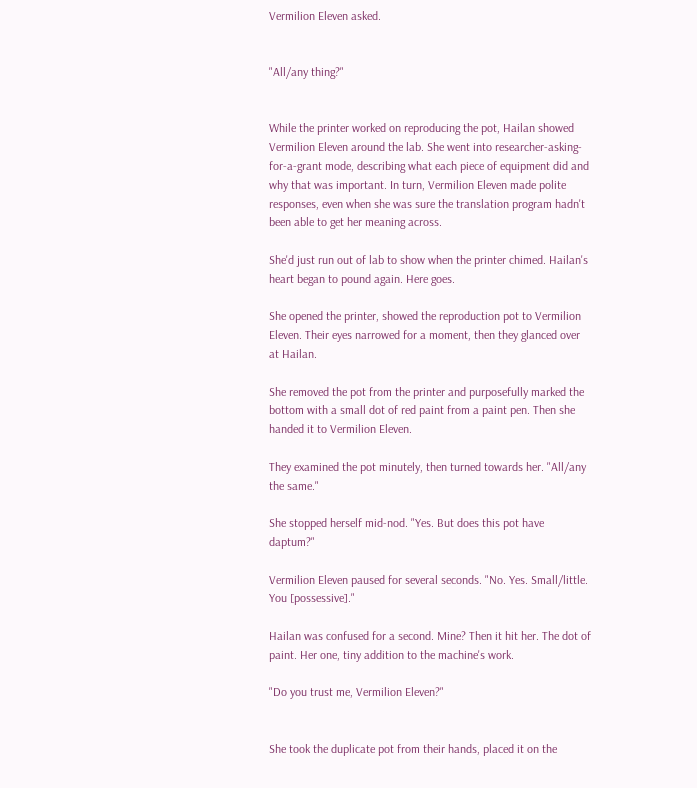Vermilion Eleven asked.


"All/any thing?"


While the printer worked on reproducing the pot, Hailan showed Vermilion Eleven around the lab. She went into researcher-asking-for-a-grant mode, describing what each piece of equipment did and why that was important. In turn, Vermilion Eleven made polite responses, even when she was sure the translation program hadn't been able to get her meaning across.

She'd just run out of lab to show when the printer chimed. Hailan's heart began to pound again. Here goes.

She opened the printer, showed the reproduction pot to Vermilion Eleven. Their eyes narrowed for a moment, then they glanced over at Hailan.

She removed the pot from the printer and purposefully marked the bottom with a small dot of red paint from a paint pen. Then she handed it to Vermilion Eleven.

They examined the pot minutely, then turned towards her. "All/any the same."

She stopped herself mid-nod. "Yes. But does this pot have daptum?"

Vermilion Eleven paused for several seconds. "No. Yes. Small/little. You [possessive]."

Hailan was confused for a second. Mine? Then it hit her. The dot of paint. Her one, tiny addition to the machine's work.

"Do you trust me, Vermilion Eleven?"


She took the duplicate pot from their hands, placed it on the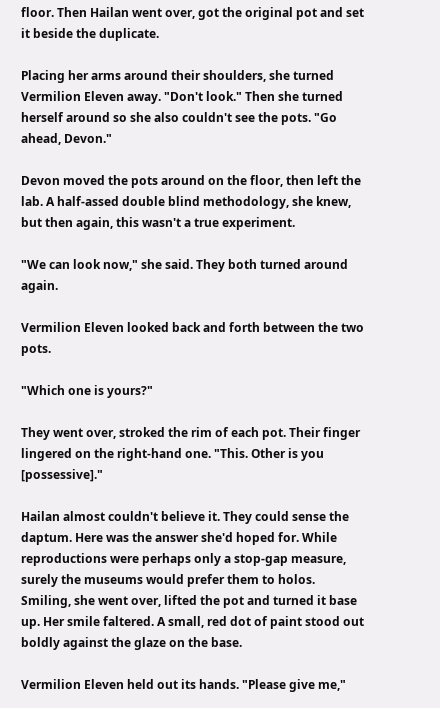floor. Then Hailan went over, got the original pot and set it beside the duplicate.

Placing her arms around their shoulders, she turned Vermilion Eleven away. "Don't look." Then she turned herself around so she also couldn't see the pots. "Go ahead, Devon."

Devon moved the pots around on the floor, then left the lab. A half-assed double blind methodology, she knew, but then again, this wasn't a true experiment.

"We can look now," she said. They both turned around again.

Vermilion Eleven looked back and forth between the two pots.

"Which one is yours?"

They went over, stroked the rim of each pot. Their finger lingered on the right-hand one. "This. Other is you [possessive]."

Hailan almost couldn't believe it. They could sense the daptum. Here was the answer she'd hoped for. While reproductions were perhaps only a stop-gap measure, surely the museums would prefer them to holos. Smiling, she went over, lifted the pot and turned it base up. Her smile faltered. A small, red dot of paint stood out boldly against the glaze on the base.

Vermilion Eleven held out its hands. "Please give me,"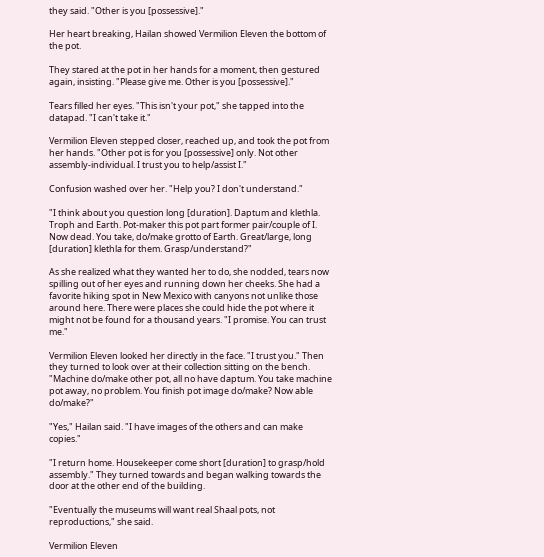they said. "Other is you [possessive]."

Her heart breaking, Hailan showed Vermilion Eleven the bottom of the pot.

They stared at the pot in her hands for a moment, then gestured again, insisting. "Please give me. Other is you [possessive]."

Tears filled her eyes. "This isn't your pot," she tapped into the datapad. "I can't take it."

Vermilion Eleven stepped closer, reached up, and took the pot from her hands. "Other pot is for you [possessive] only. Not other assembly-individual. I trust you to help/assist I."

Confusion washed over her. "Help you? I don't understand."

"I think about you question long [duration]. Daptum and klethla. Troph and Earth. Pot-maker this pot part former pair/couple of I. Now dead. You take, do/make grotto of Earth. Great/large, long [duration] klethla for them. Grasp/understand?"

As she realized what they wanted her to do, she nodded, tears now spilling out of her eyes and running down her cheeks. She had a favorite hiking spot in New Mexico with canyons not unlike those around here. There were places she could hide the pot where it might not be found for a thousand years. "I promise. You can trust me."

Vermilion Eleven looked her directly in the face. "I trust you." Then they turned to look over at their collection sitting on the bench. "Machine do/make other pot, all no have daptum. You take machine pot away, no problem. You finish pot image do/make? Now able do/make?"

"Yes," Hailan said. "I have images of the others and can make copies."

"I return home. Housekeeper come short [duration] to grasp/hold assembly." They turned towards and began walking towards the door at the other end of the building.

"Eventually the museums will want real Shaal pots, not reproductions," she said.

Vermilion Eleven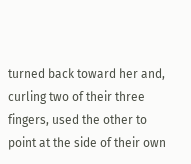turned back toward her and, curling two of their three fingers, used the other to point at the side of their own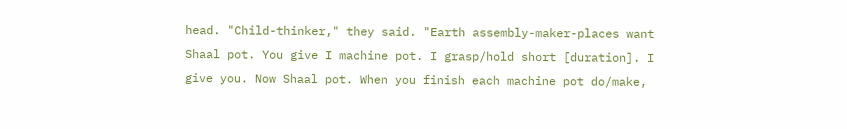head. "Child-thinker," they said. "Earth assembly-maker-places want Shaal pot. You give I machine pot. I grasp/hold short [duration]. I give you. Now Shaal pot. When you finish each machine pot do/make,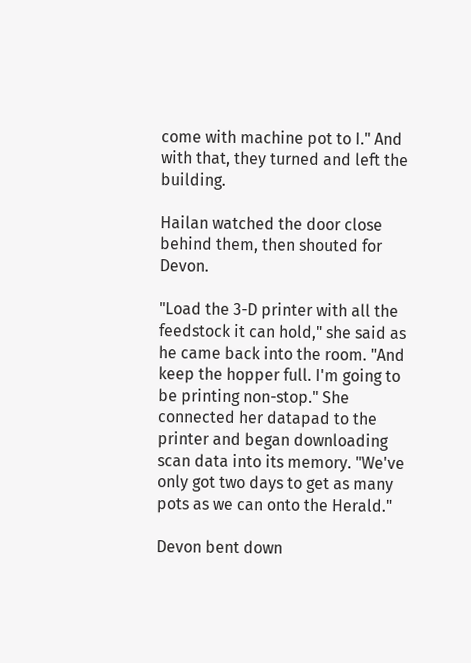come with machine pot to I." And with that, they turned and left the building.

Hailan watched the door close behind them, then shouted for Devon.

"Load the 3-D printer with all the feedstock it can hold," she said as he came back into the room. "And keep the hopper full. I'm going to be printing non-stop." She connected her datapad to the printer and began downloading scan data into its memory. "We've only got two days to get as many pots as we can onto the Herald."

Devon bent down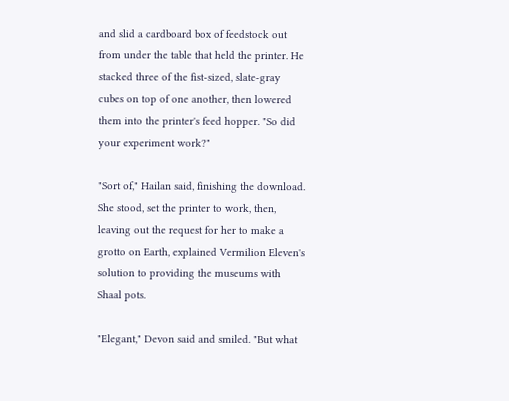and slid a cardboard box of feedstock out from under the table that held the printer. He stacked three of the fist-sized, slate-gray cubes on top of one another, then lowered them into the printer's feed hopper. "So did your experiment work?"

"Sort of," Hailan said, finishing the download. She stood, set the printer to work, then, leaving out the request for her to make a grotto on Earth, explained Vermilion Eleven's solution to providing the museums with Shaal pots.

"Elegant," Devon said and smiled. "But what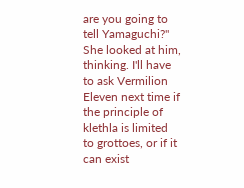are you going to tell Yamaguchi?"
She looked at him, thinking. I'll have to ask Vermilion Eleven next time if the principle of klethla is limited to grottoes, or if it can exist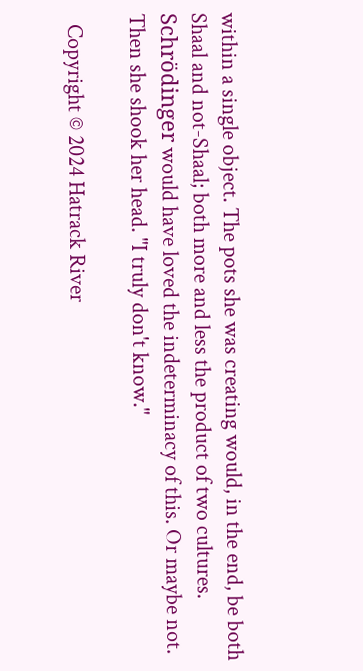within a single object. The pots she was creating would, in the end, be both Shaal and not-Shaal; both more and less the product of two cultures. Schrödinger would have loved the indeterminacy of this. Or maybe not. Then she shook her head. "I truly don't know."

  Copyright © 2024 Hatrack River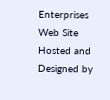Enterprises   Web Site Hosted and Designed by